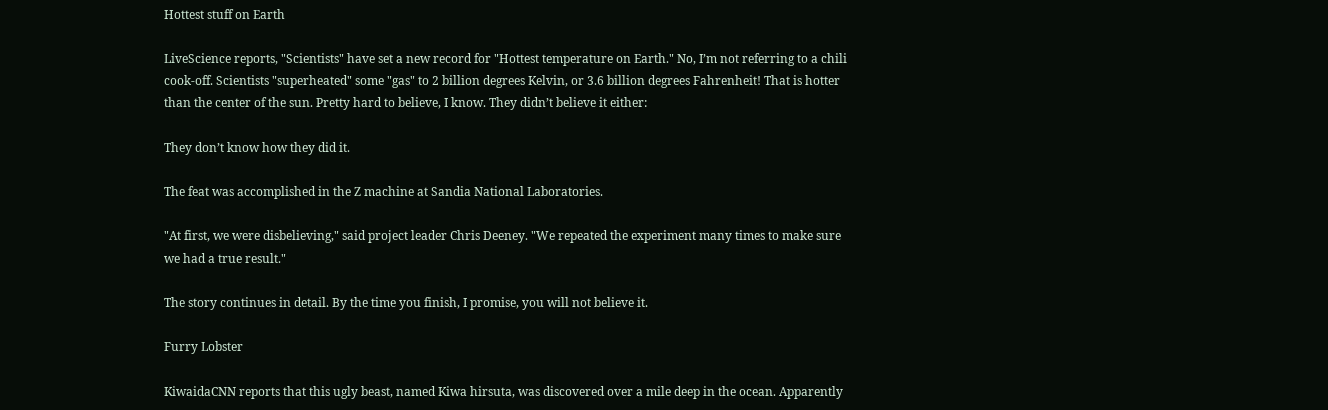Hottest stuff on Earth

LiveScience reports, "Scientists" have set a new record for "Hottest temperature on Earth." No, I’m not referring to a chili cook-off. Scientists "superheated" some "gas" to 2 billion degrees Kelvin, or 3.6 billion degrees Fahrenheit! That is hotter than the center of the sun. Pretty hard to believe, I know. They didn’t believe it either:

They don’t know how they did it.

The feat was accomplished in the Z machine at Sandia National Laboratories.

"At first, we were disbelieving," said project leader Chris Deeney. "We repeated the experiment many times to make sure we had a true result."

The story continues in detail. By the time you finish, I promise, you will not believe it.

Furry Lobster

KiwaidaCNN reports that this ugly beast, named Kiwa hirsuta, was discovered over a mile deep in the ocean. Apparently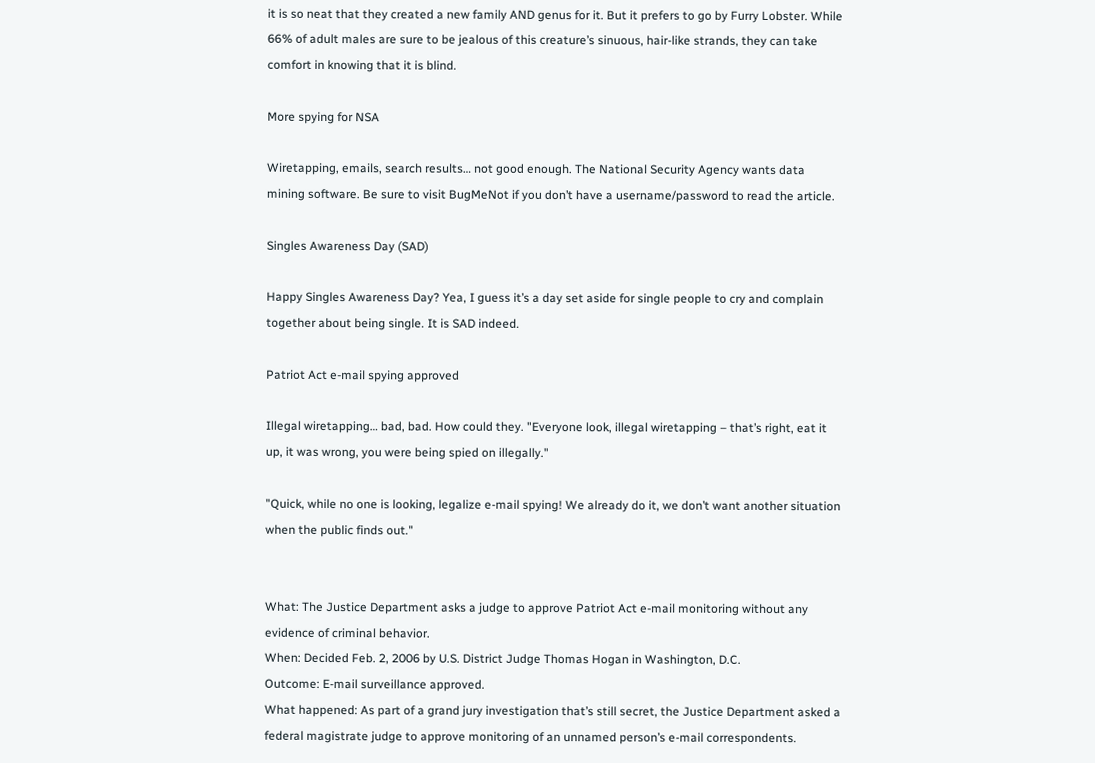it is so neat that they created a new family AND genus for it. But it prefers to go by Furry Lobster. While 66% of adult males are sure to be jealous of this creature’s sinuous, hair-like strands, they can take comfort in knowing that it is blind.

More spying for NSA

Wiretapping, emails, search results… not good enough. The National Security Agency wants data mining software. Be sure to visit BugMeNot if you don’t have a username/password to read the article.

Singles Awareness Day (SAD)

Happy Singles Awareness Day? Yea, I guess it’s a day set aside for single people to cry and complain together about being single. It is SAD indeed.

Patriot Act e-mail spying approved

Illegal wiretapping… bad, bad. How could they. "Everyone look, illegal wiretapping – that’s right, eat it up, it was wrong, you were being spied on illegally."

"Quick, while no one is looking, legalize e-mail spying! We already do it, we don’t want another situation when the public finds out."


What: The Justice Department asks a judge to approve Patriot Act e-mail monitoring without any evidence of criminal behavior.
When: Decided Feb. 2, 2006 by U.S. District Judge Thomas Hogan in Washington, D.C.
Outcome: E-mail surveillance approved.
What happened: As part of a grand jury investigation that’s still secret, the Justice Department asked a federal magistrate judge to approve monitoring of an unnamed person’s e-mail correspondents.